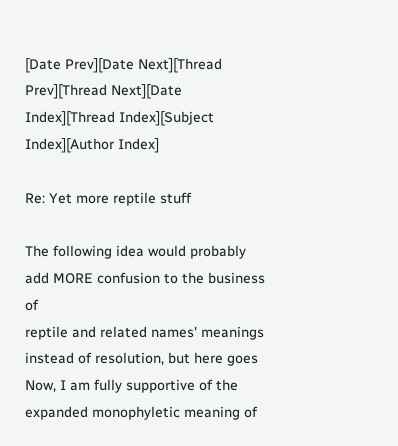[Date Prev][Date Next][Thread Prev][Thread Next][Date Index][Thread Index][Subject Index][Author Index]

Re: Yet more reptile stuff

The following idea would probably add MORE confusion to the business of
reptile and related names' meanings instead of resolution, but here goes
Now, I am fully supportive of the expanded monophyletic meaning of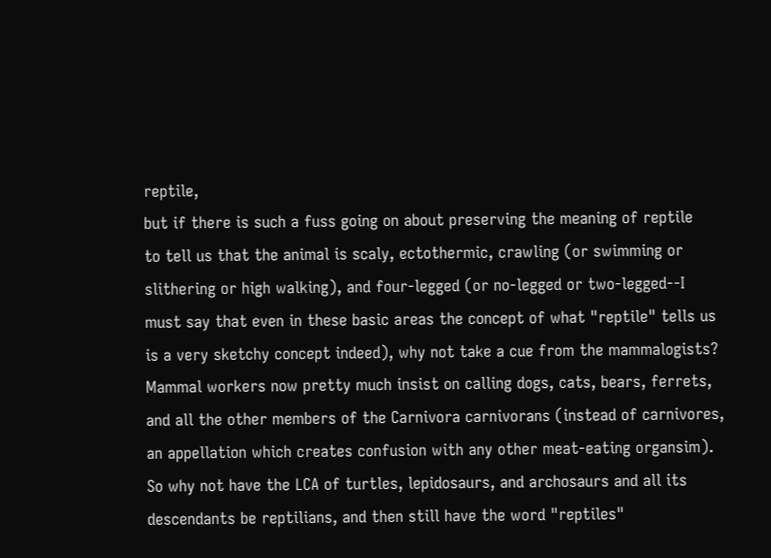reptile,
but if there is such a fuss going on about preserving the meaning of reptile
to tell us that the animal is scaly, ectothermic, crawling (or swimming or
slithering or high walking), and four-legged (or no-legged or two-legged--I
must say that even in these basic areas the concept of what "reptile" tells us
is a very sketchy concept indeed), why not take a cue from the mammalogists?
Mammal workers now pretty much insist on calling dogs, cats, bears, ferrets,
and all the other members of the Carnivora carnivorans (instead of carnivores,
an appellation which creates confusion with any other meat-eating organsim).
So why not have the LCA of turtles, lepidosaurs, and archosaurs and all its
descendants be reptilians, and then still have the word "reptiles"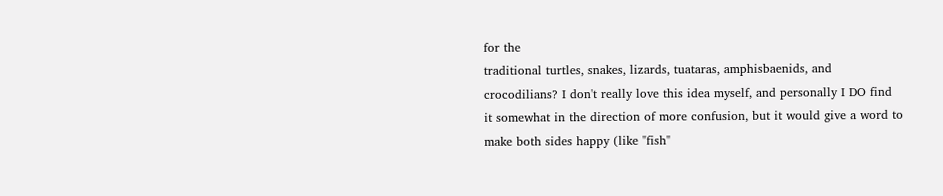for the
traditional turtles, snakes, lizards, tuataras, amphisbaenids, and
crocodilians? I don't really love this idea myself, and personally I DO find
it somewhat in the direction of more confusion, but it would give a word to
make both sides happy (like "fish"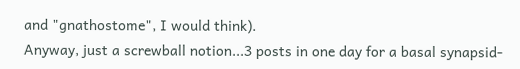and "gnathostome", I would think).
Anyway, just a screwball notion...3 posts in one day for a basal synapsid-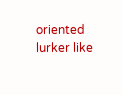oriented lurker like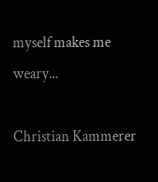myself makes me weary...

Christian Kammerer